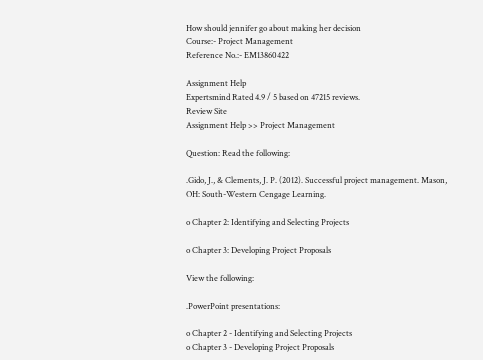How should jennifer go about making her decision
Course:- Project Management
Reference No.:- EM13860422

Assignment Help
Expertsmind Rated 4.9 / 5 based on 47215 reviews.
Review Site
Assignment Help >> Project Management

Question: Read the following:

.Gido, J., & Clements, J. P. (2012). Successful project management. Mason, OH: South-Western Cengage Learning.

o Chapter 2: Identifying and Selecting Projects

o Chapter 3: Developing Project Proposals

View the following:

.PowerPoint presentations:

o Chapter 2 - Identifying and Selecting Projects
o Chapter 3 - Developing Project Proposals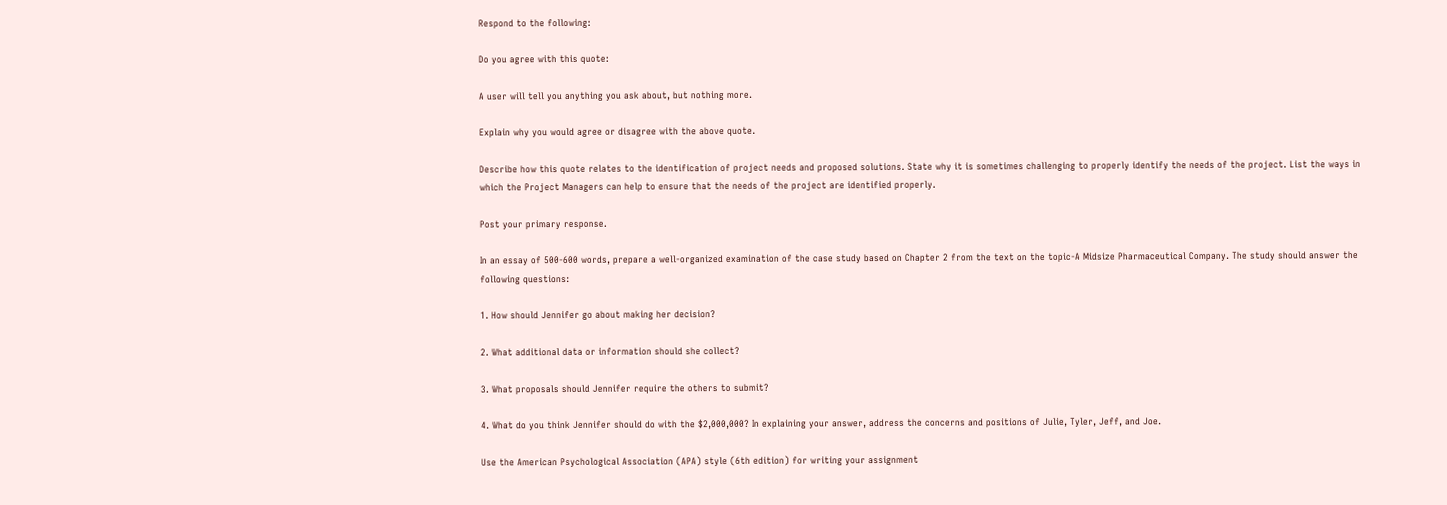Respond to the following:

Do you agree with this quote:

A user will tell you anything you ask about, but nothing more.

Explain why you would agree or disagree with the above quote.

Describe how this quote relates to the identification of project needs and proposed solutions. State why it is sometimes challenging to properly identify the needs of the project. List the ways in which the Project Managers can help to ensure that the needs of the project are identified properly.

Post your primary response.

In an essay of 500-600 words, prepare a well-organized examination of the case study based on Chapter 2 from the text on the topic-A Midsize Pharmaceutical Company. The study should answer the following questions:

1. How should Jennifer go about making her decision?

2. What additional data or information should she collect?

3. What proposals should Jennifer require the others to submit?

4. What do you think Jennifer should do with the $2,000,000? In explaining your answer, address the concerns and positions of Julie, Tyler, Jeff, and Joe.

Use the American Psychological Association (APA) style (6th edition) for writing your assignment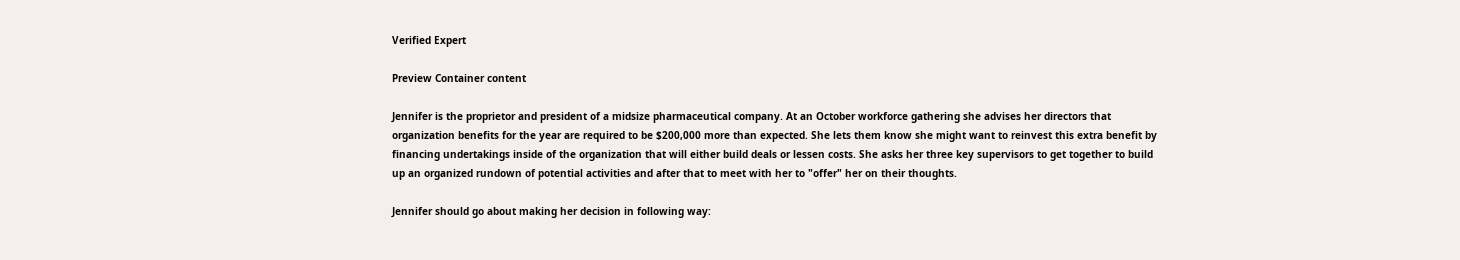Verified Expert

Preview Container content

Jennifer is the proprietor and president of a midsize pharmaceutical company. At an October workforce gathering she advises her directors that organization benefits for the year are required to be $200,000 more than expected. She lets them know she might want to reinvest this extra benefit by financing undertakings inside of the organization that will either build deals or lessen costs. She asks her three key supervisors to get together to build up an organized rundown of potential activities and after that to meet with her to "offer" her on their thoughts.

Jennifer should go about making her decision in following way: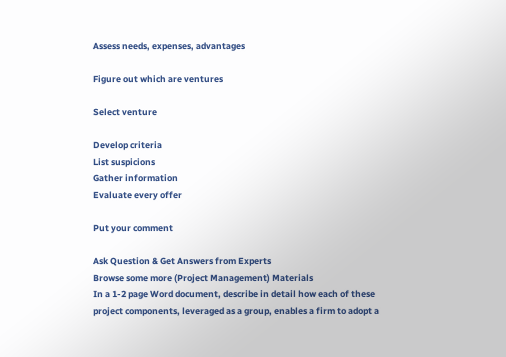Assess needs, expenses, advantages

Figure out which are ventures

Select venture

Develop criteria
List suspicions
Gather information
Evaluate every offer

Put your comment

Ask Question & Get Answers from Experts
Browse some more (Project Management) Materials
In a 1-2 page Word document, describe in detail how each of these project components, leveraged as a group, enables a firm to adopt a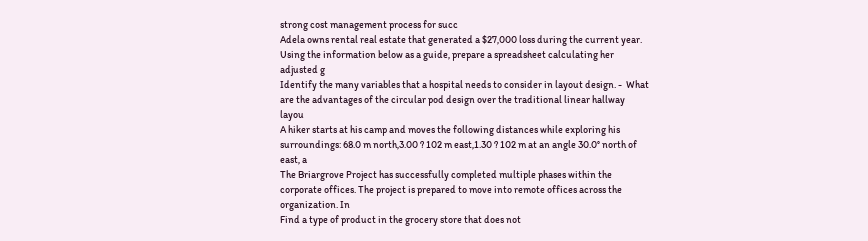strong cost management process for succ
Adela owns rental real estate that generated a $27,000 loss during the current year. Using the information below as a guide, prepare a spreadsheet calculating her adjusted g
Identify the many variables that a hospital needs to consider in layout design. -  What are the advantages of the circular pod design over the traditional linear hallway layou
A hiker starts at his camp and moves the following distances while exploring his surroundings: 68.0 m north,3.00 ? 102 m east,1.30 ? 102 m at an angle 30.0° north of east, a
The Briargrove Project has successfully completed multiple phases within the corporate offices. The project is prepared to move into remote offices across the organization. In
Find a type of product in the grocery store that does not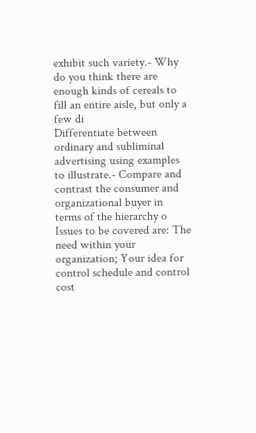exhibit such variety.- Why do you think there are enough kinds of cereals to fill an entire aisle, but only a few di
Differentiate between ordinary and subliminal advertising using examples to illustrate.- Compare and contrast the consumer and organizational buyer in terms of the hierarchy o
Issues to be covered are: The need within your organization; Your idea for control schedule and control cost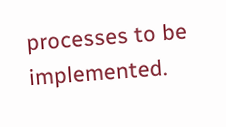processes to be implemented.